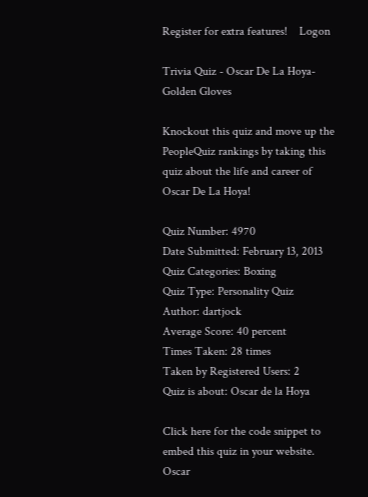Register for extra features!    Logon

Trivia Quiz - Oscar De La Hoya- Golden Gloves

Knockout this quiz and move up the PeopleQuiz rankings by taking this quiz about the life and career of Oscar De La Hoya!

Quiz Number: 4970
Date Submitted: February 13, 2013
Quiz Categories: Boxing
Quiz Type: Personality Quiz
Author: dartjock
Average Score: 40 percent
Times Taken: 28 times
Taken by Registered Users: 2
Quiz is about: Oscar de la Hoya

Click here for the code snippet to embed this quiz in your website.
Oscar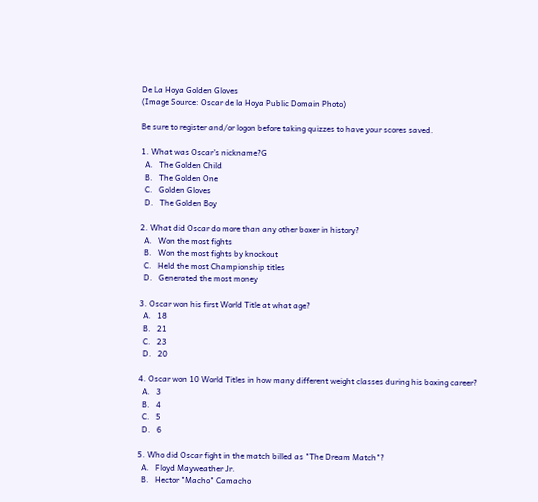De La Hoya Golden Gloves
(Image Source: Oscar de la Hoya Public Domain Photo)

Be sure to register and/or logon before taking quizzes to have your scores saved.

1. What was Oscar's nickname?G
  A.   The Golden Child
  B.   The Golden One
  C.   Golden Gloves
  D.   The Golden Boy

2. What did Oscar do more than any other boxer in history?
  A.   Won the most fights
  B.   Won the most fights by knockout
  C.   Held the most Championship titles
  D.   Generated the most money

3. Oscar won his first World Title at what age?
  A.   18
  B.   21
  C.   23
  D.   20

4. Oscar won 10 World Titles in how many different weight classes during his boxing career?
  A.   3
  B.   4
  C.   5
  D.   6

5. Who did Oscar fight in the match billed as "The Dream Match"?
  A.   Floyd Mayweather Jr.
  B.   Hector "Macho" Camacho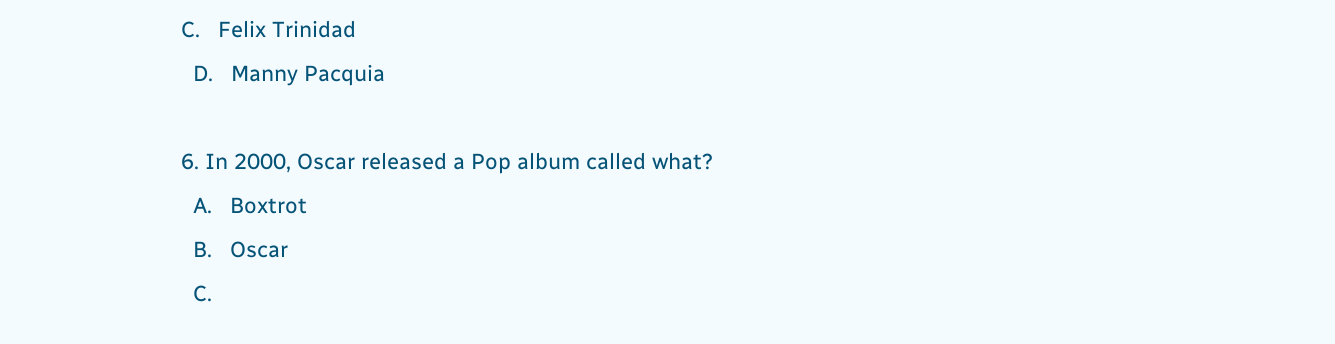C.   Felix Trinidad
  D.   Manny Pacquia

6. In 2000, Oscar released a Pop album called what?
  A.   Boxtrot
  B.   Oscar
  C.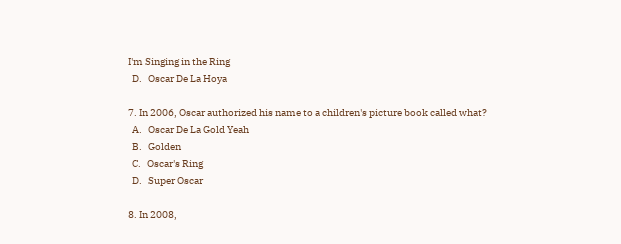I'm Singing in the Ring
  D.   Oscar De La Hoya

7. In 2006, Oscar authorized his name to a children's picture book called what?
  A.   Oscar De La Gold Yeah
  B.   Golden
  C.   Oscar's Ring
  D.   Super Oscar

8. In 2008,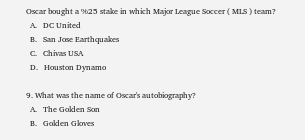Oscar bought a %25 stake in which Major League Soccer ( MLS ) team?
  A.   DC United
  B.   San Jose Earthquakes
  C.   Chivas USA
  D.   Houston Dynamo

9. What was the name of Oscar's autobiography?
  A.   The Golden Son
  B.   Golden Gloves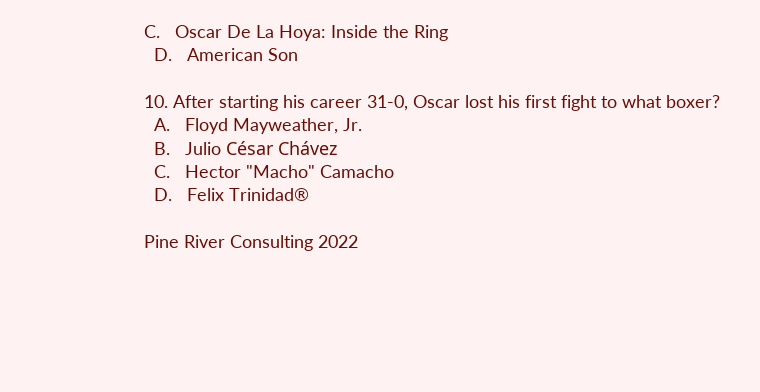C.   Oscar De La Hoya: Inside the Ring
  D.   American Son

10. After starting his career 31-0, Oscar lost his first fight to what boxer?
  A.   Floyd Mayweather, Jr.
  B.   Julio César Chávez
  C.   Hector "Macho" Camacho
  D.   Felix Trinidad®

Pine River Consulting 2022